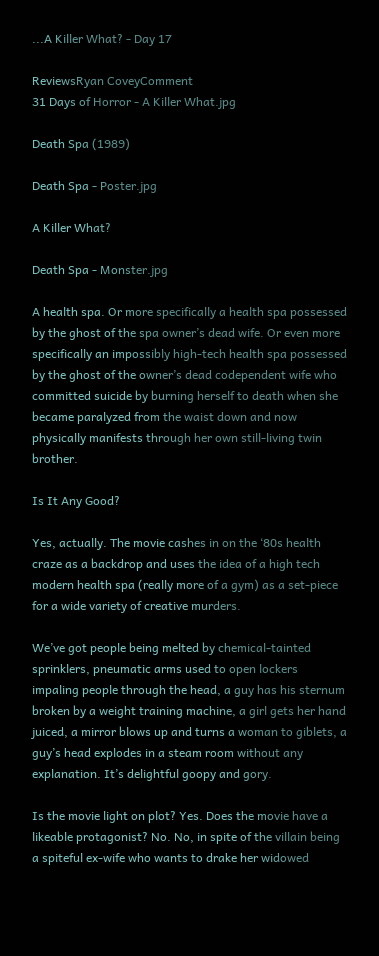...A Killer What? - Day 17

ReviewsRyan CoveyComment
31 Days of Horror - A Killer What.jpg

Death Spa (1989)

Death Spa - Poster.jpg

A Killer What?

Death Spa - Monster.jpg

A health spa. Or more specifically a health spa possessed by the ghost of the spa owner’s dead wife. Or even more specifically an impossibly high-tech health spa possessed by the ghost of the owner’s dead codependent wife who committed suicide by burning herself to death when she became paralyzed from the waist down and now physically manifests through her own still-living twin brother.

Is It Any Good?

Yes, actually. The movie cashes in on the ‘80s health craze as a backdrop and uses the idea of a high tech modern health spa (really more of a gym) as a set-piece for a wide variety of creative murders.

We’ve got people being melted by chemical-tainted sprinklers, pneumatic arms used to open lockers impaling people through the head, a guy has his sternum broken by a weight training machine, a girl gets her hand juiced, a mirror blows up and turns a woman to giblets, a guy’s head explodes in a steam room without any explanation. It’s delightful goopy and gory.

Is the movie light on plot? Yes. Does the movie have a likeable protagonist? No. No, in spite of the villain being a spiteful ex-wife who wants to drake her widowed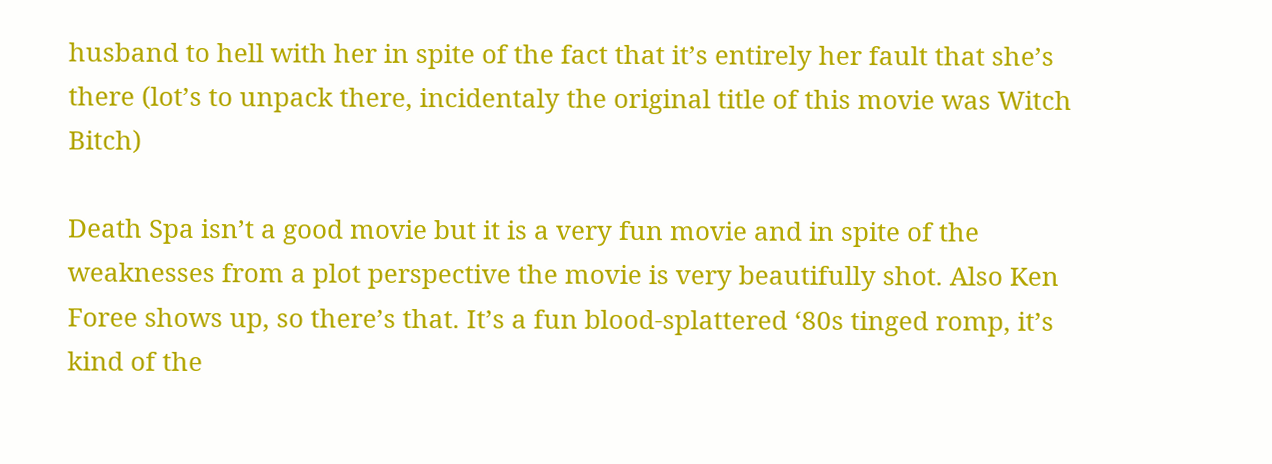husband to hell with her in spite of the fact that it’s entirely her fault that she’s there (lot’s to unpack there, incidentaly the original title of this movie was Witch Bitch)

Death Spa isn’t a good movie but it is a very fun movie and in spite of the weaknesses from a plot perspective the movie is very beautifully shot. Also Ken Foree shows up, so there’s that. It’s a fun blood-splattered ‘80s tinged romp, it’s kind of the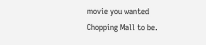movie you wanted Chopping Mall to be.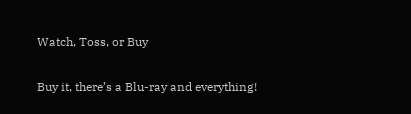Watch, Toss, or Buy

Buy it, there’s a Blu-ray and everything!